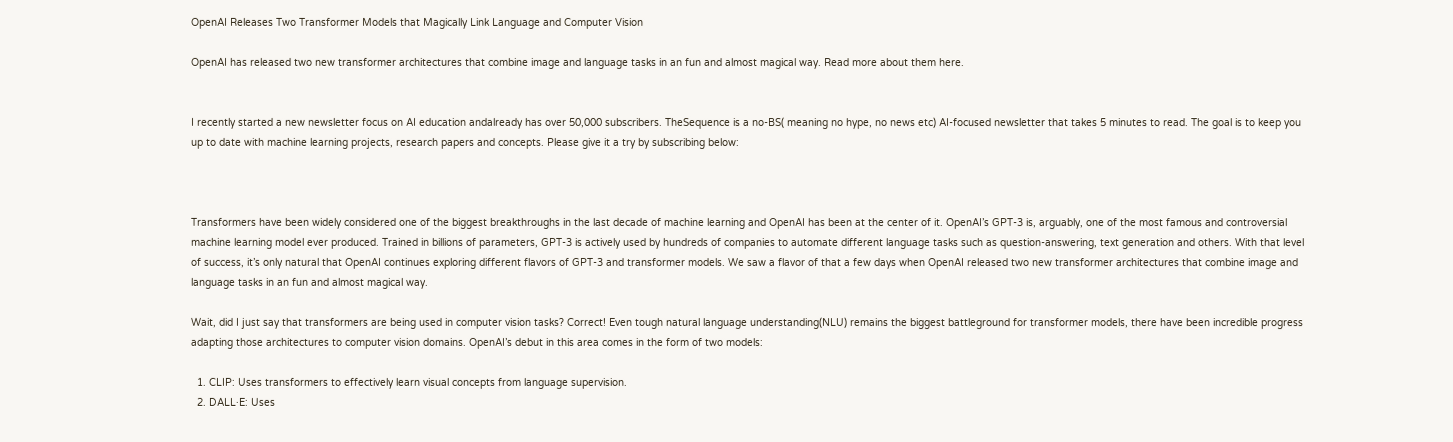OpenAI Releases Two Transformer Models that Magically Link Language and Computer Vision

OpenAI has released two new transformer architectures that combine image and language tasks in an fun and almost magical way. Read more about them here.


I recently started a new newsletter focus on AI education andalready has over 50,000 subscribers. TheSequence is a no-BS( meaning no hype, no news etc) AI-focused newsletter that takes 5 minutes to read. The goal is to keep you up to date with machine learning projects, research papers and concepts. Please give it a try by subscribing below:



Transformers have been widely considered one of the biggest breakthroughs in the last decade of machine learning and OpenAI has been at the center of it. OpenAI’s GPT-3 is, arguably, one of the most famous and controversial machine learning model ever produced. Trained in billions of parameters, GPT-3 is actively used by hundreds of companies to automate different language tasks such as question-answering, text generation and others. With that level of success, it’s only natural that OpenAI continues exploring different flavors of GPT-3 and transformer models. We saw a flavor of that a few days when OpenAI released two new transformer architectures that combine image and language tasks in an fun and almost magical way.

Wait, did I just say that transformers are being used in computer vision tasks? Correct! Even tough natural language understanding(NLU) remains the biggest battleground for transformer models, there have been incredible progress adapting those architectures to computer vision domains. OpenAI’s debut in this area comes in the form of two models:

  1. CLIP: Uses transformers to effectively learn visual concepts from language supervision.
  2. DALL·E: Uses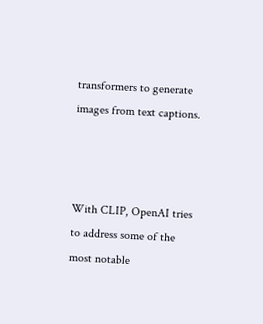transformers to generate images from text captions.



With CLIP, OpenAI tries to address some of the most notable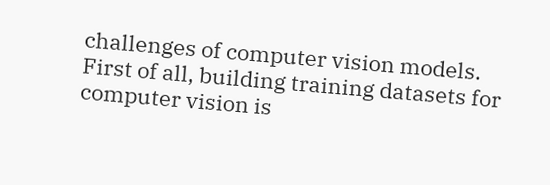challenges of computer vision models. First of all, building training datasets for computer vision is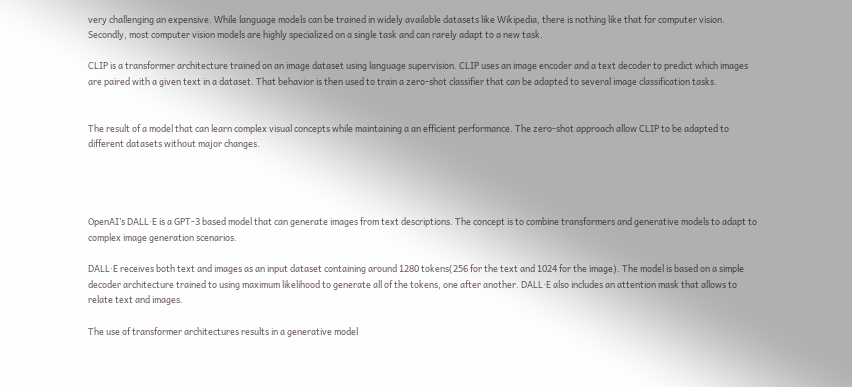very challenging an expensive. While language models can be trained in widely available datasets like Wikipedia, there is nothing like that for computer vision. Secondly, most computer vision models are highly specialized on a single task and can rarely adapt to a new task.

CLIP is a transformer architecture trained on an image dataset using language supervision. CLIP uses an image encoder and a text decoder to predict which images are paired with a given text in a dataset. That behavior is then used to train a zero-shot classifier that can be adapted to several image classification tasks.


The result of a model that can learn complex visual concepts while maintaining a an efficient performance. The zero-shot approach allow CLIP to be adapted to different datasets without major changes.




OpenAI’s DALL·E is a GPT-3 based model that can generate images from text descriptions. The concept is to combine transformers and generative models to adapt to complex image generation scenarios.

DALL·E receives both text and images as an input dataset containing around 1280 tokens(256 for the text and 1024 for the image). The model is based on a simple decoder architecture trained to using maximum likelihood to generate all of the tokens, one after another. DALL·E also includes an attention mask that allows to relate text and images.

The use of transformer architectures results in a generative model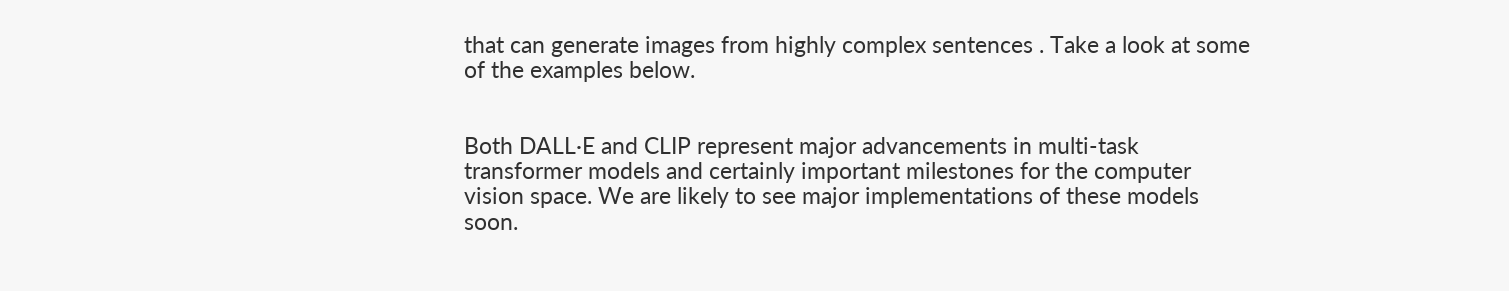that can generate images from highly complex sentences . Take a look at some of the examples below.


Both DALL·E and CLIP represent major advancements in multi-task transformer models and certainly important milestones for the computer vision space. We are likely to see major implementations of these models soon.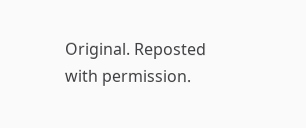Original. Reposted with permission.